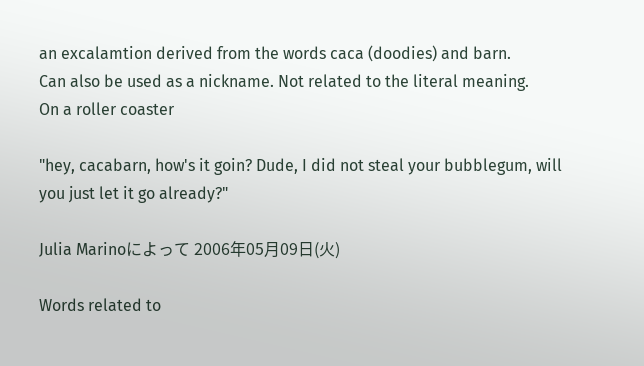an excalamtion derived from the words caca (doodies) and barn.
Can also be used as a nickname. Not related to the literal meaning.
On a roller coaster

"hey, cacabarn, how's it goin? Dude, I did not steal your bubblegum, will you just let it go already?"

Julia Marinoによって 2006年05月09日(火)

Words related to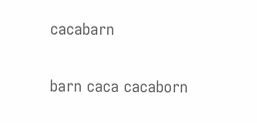cacabarn

barn caca cacaborn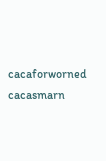cacaforworned cacasmarn